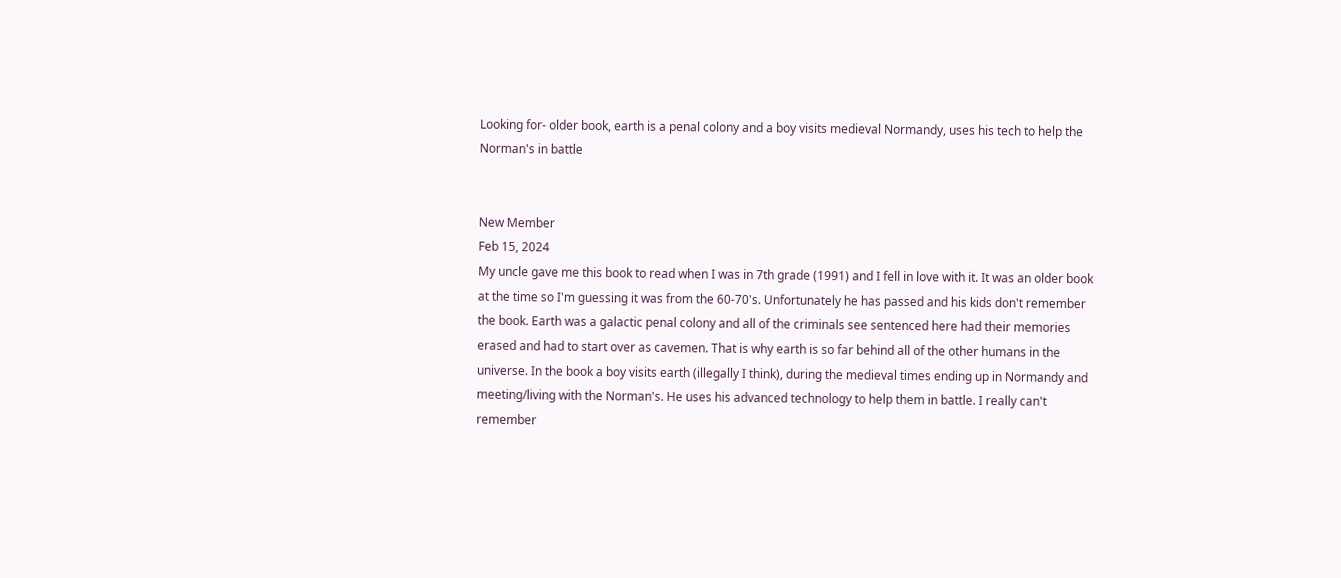Looking for- older book, earth is a penal colony and a boy visits medieval Normandy, uses his tech to help the Norman's in battle


New Member
Feb 15, 2024
My uncle gave me this book to read when I was in 7th grade (1991) and I fell in love with it. It was an older book at the time so I'm guessing it was from the 60-70's. Unfortunately he has passed and his kids don't remember the book. Earth was a galactic penal colony and all of the criminals see sentenced here had their memories erased and had to start over as cavemen. That is why earth is so far behind all of the other humans in the universe. In the book a boy visits earth (illegally I think), during the medieval times ending up in Normandy and meeting/living with the Norman's. He uses his advanced technology to help them in battle. I really can't remember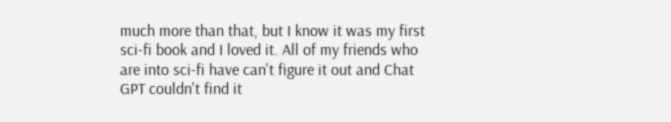much more than that, but I know it was my first sci-fi book and I loved it. All of my friends who are into sci-fi have can't figure it out and Chat GPT couldn't find it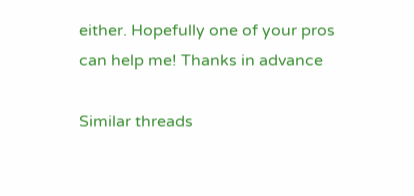either. Hopefully one of your pros can help me! Thanks in advance

Similar threads